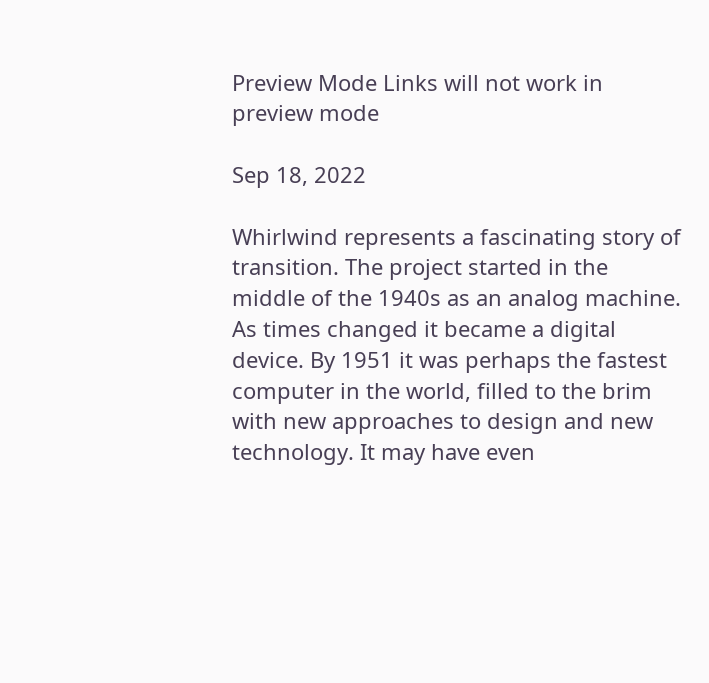Preview Mode Links will not work in preview mode

Sep 18, 2022

Whirlwind represents a fascinating story of transition. The project started in the middle of the 1940s as an analog machine. As times changed it became a digital device. By 1951 it was perhaps the fastest computer in the world, filled to the brim with new approaches to design and new technology. It may have even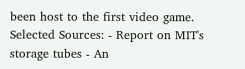been host to the first video game.
Selected Sources: - Report on MIT's storage tubes - An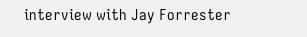interview with Jay Forrester